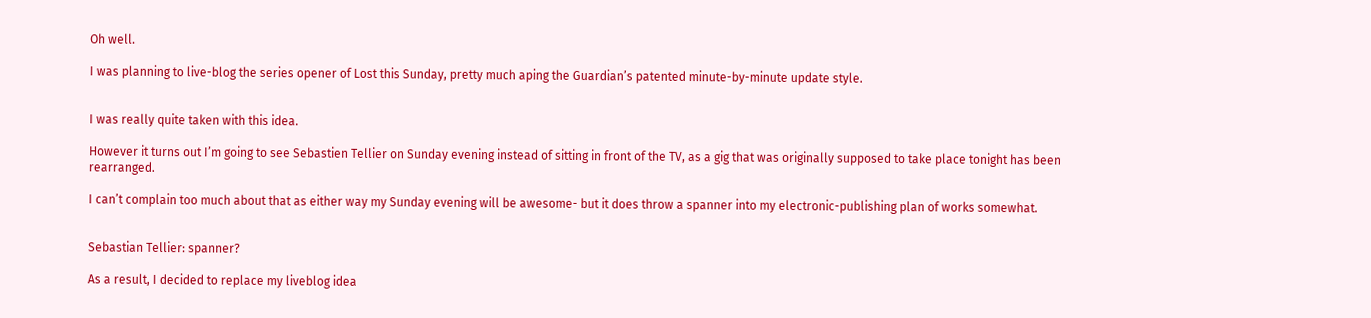Oh well.

I was planning to live-blog the series opener of Lost this Sunday, pretty much aping the Guardian’s patented minute-by-minute update style.


I was really quite taken with this idea.

However it turns out I’m going to see Sebastien Tellier on Sunday evening instead of sitting in front of the TV, as a gig that was originally supposed to take place tonight has been rearranged.

I can’t complain too much about that as either way my Sunday evening will be awesome- but it does throw a spanner into my electronic-publishing plan of works somewhat.


Sebastian Tellier: spanner?

As a result, I decided to replace my liveblog idea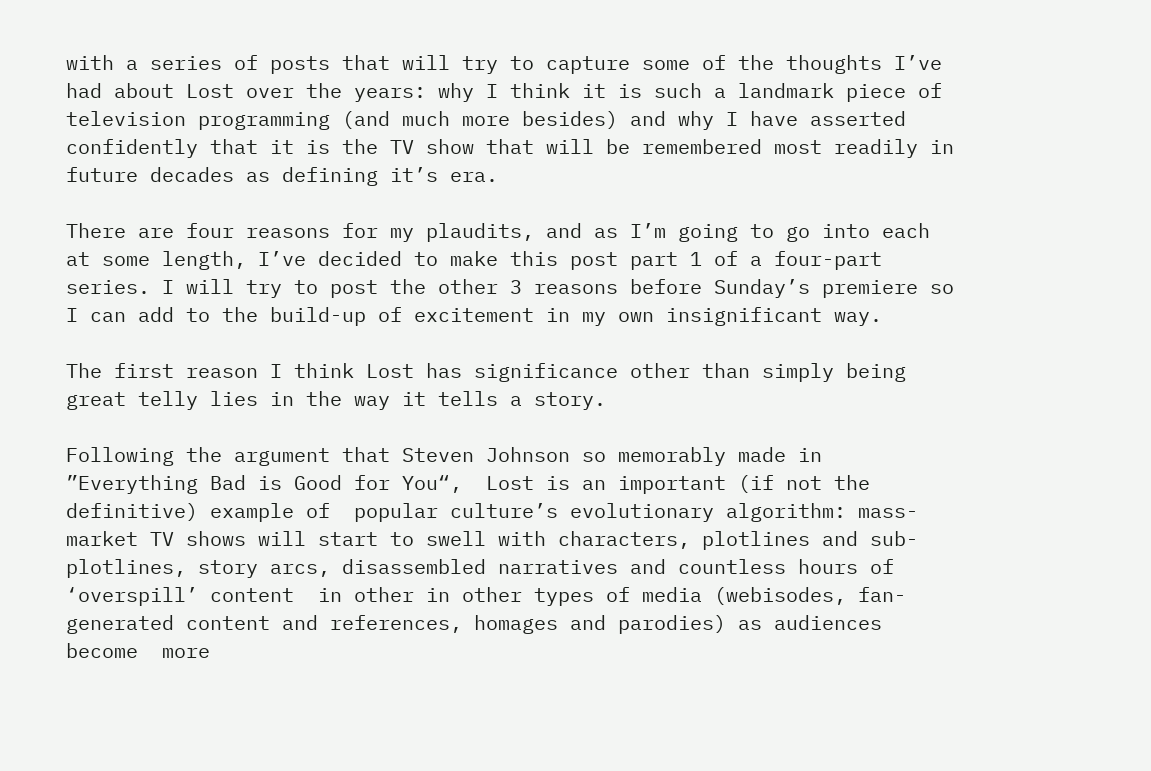with a series of posts that will try to capture some of the thoughts I’ve had about Lost over the years: why I think it is such a landmark piece of television programming (and much more besides) and why I have asserted confidently that it is the TV show that will be remembered most readily in future decades as defining it’s era.

There are four reasons for my plaudits, and as I’m going to go into each at some length, I’ve decided to make this post part 1 of a four-part series. I will try to post the other 3 reasons before Sunday’s premiere so I can add to the build-up of excitement in my own insignificant way.

The first reason I think Lost has significance other than simply being great telly lies in the way it tells a story.

Following the argument that Steven Johnson so memorably made in ”Everything Bad is Good for You“,  Lost is an important (if not the definitive) example of  popular culture’s evolutionary algorithm: mass-market TV shows will start to swell with characters, plotlines and sub-plotlines, story arcs, disassembled narratives and countless hours of ‘overspill’ content  in other in other types of media (webisodes, fan-generated content and references, homages and parodies) as audiences become  more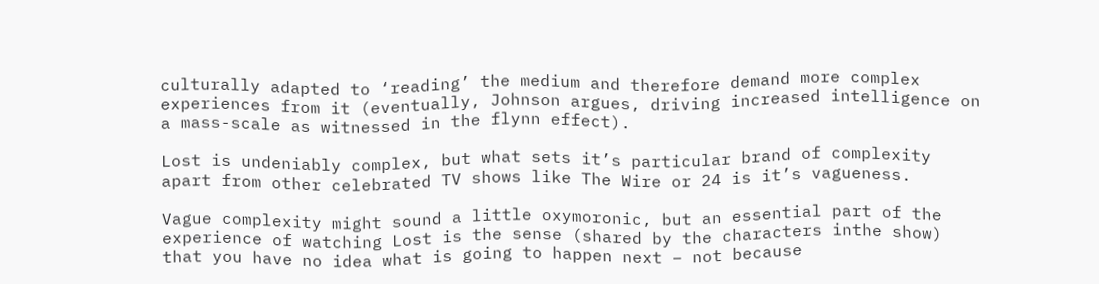culturally adapted to ‘reading’ the medium and therefore demand more complex experiences from it (eventually, Johnson argues, driving increased intelligence on a mass-scale as witnessed in the flynn effect).

Lost is undeniably complex, but what sets it’s particular brand of complexity apart from other celebrated TV shows like The Wire or 24 is it’s vagueness.

Vague complexity might sound a little oxymoronic, but an essential part of the experience of watching Lost is the sense (shared by the characters inthe show) that you have no idea what is going to happen next – not because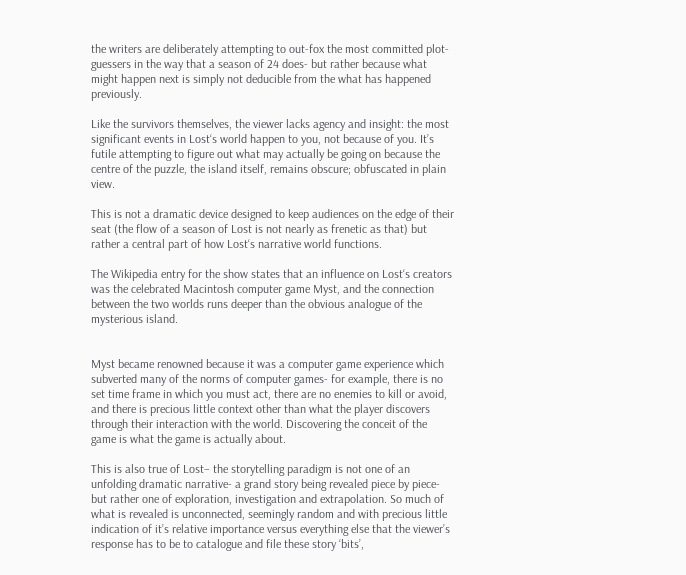the writers are deliberately attempting to out-fox the most committed plot-guessers in the way that a season of 24 does- but rather because what might happen next is simply not deducible from the what has happened previously.

Like the survivors themselves, the viewer lacks agency and insight: the most significant events in Lost‘s world happen to you, not because of you. It’s futile attempting to figure out what may actually be going on because the centre of the puzzle, the island itself, remains obscure; obfuscated in plain view.

This is not a dramatic device designed to keep audiences on the edge of their seat (the flow of a season of Lost is not nearly as frenetic as that) but rather a central part of how Lost‘s narrative world functions.

The Wikipedia entry for the show states that an influence on Lost‘s creators was the celebrated Macintosh computer game Myst, and the connection between the two worlds runs deeper than the obvious analogue of the mysterious island.


Myst became renowned because it was a computer game experience which subverted many of the norms of computer games- for example, there is no set time frame in which you must act, there are no enemies to kill or avoid, and there is precious little context other than what the player discovers through their interaction with the world. Discovering the conceit of the game is what the game is actually about.

This is also true of Lost– the storytelling paradigm is not one of an unfolding dramatic narrative- a grand story being revealed piece by piece- but rather one of exploration, investigation and extrapolation. So much of what is revealed is unconnected, seemingly random and with precious little indication of it’s relative importance versus everything else that the viewer’s response has to be to catalogue and file these story ‘bits’,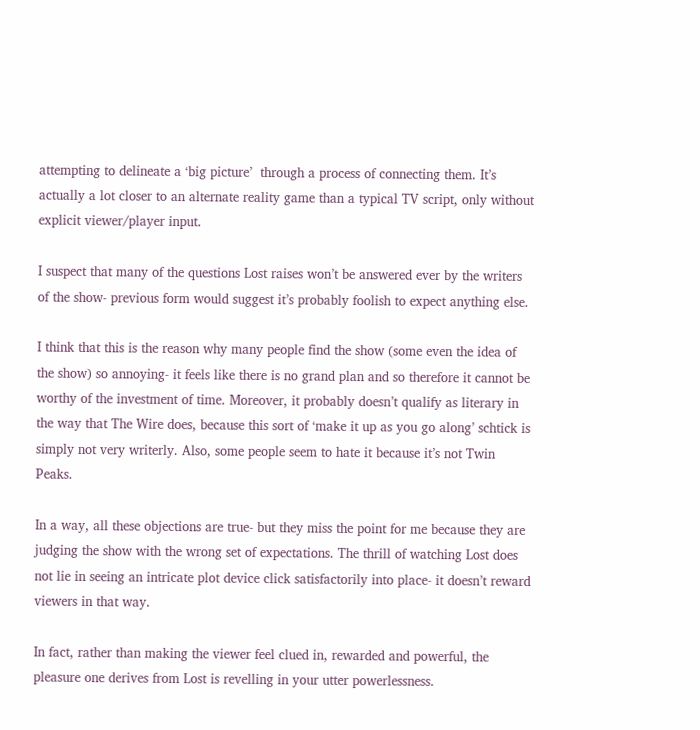attempting to delineate a ‘big picture’  through a process of connecting them. It’s actually a lot closer to an alternate reality game than a typical TV script, only without explicit viewer/player input.

I suspect that many of the questions Lost raises won’t be answered ever by the writers of the show- previous form would suggest it’s probably foolish to expect anything else.

I think that this is the reason why many people find the show (some even the idea of the show) so annoying- it feels like there is no grand plan and so therefore it cannot be worthy of the investment of time. Moreover, it probably doesn’t qualify as literary in the way that The Wire does, because this sort of ‘make it up as you go along’ schtick is simply not very writerly. Also, some people seem to hate it because it’s not Twin Peaks.

In a way, all these objections are true- but they miss the point for me because they are judging the show with the wrong set of expectations. The thrill of watching Lost does not lie in seeing an intricate plot device click satisfactorily into place- it doesn’t reward viewers in that way.

In fact, rather than making the viewer feel clued in, rewarded and powerful, the pleasure one derives from Lost is revelling in your utter powerlessness.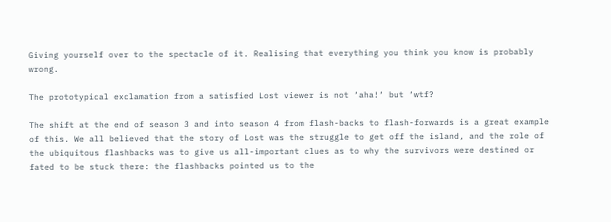Giving yourself over to the spectacle of it. Realising that everything you think you know is probably wrong.

The prototypical exclamation from a satisfied Lost viewer is not ‘aha!‘ but ‘wtf?

The shift at the end of season 3 and into season 4 from flash-backs to flash-forwards is a great example of this. We all believed that the story of Lost was the struggle to get off the island, and the role of the ubiquitous flashbacks was to give us all-important clues as to why the survivors were destined or fated to be stuck there: the flashbacks pointed us to the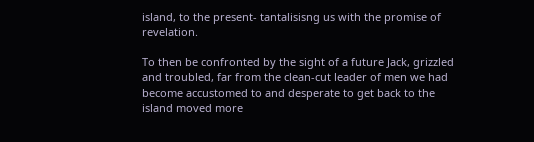island, to the present- tantalisisng us with the promise of revelation.

To then be confronted by the sight of a future Jack, grizzled and troubled, far from the clean-cut leader of men we had become accustomed to and desperate to get back to the island moved more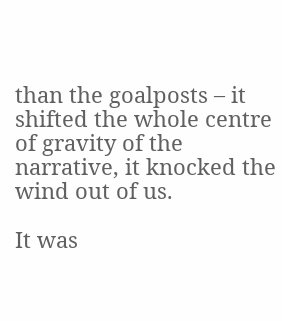than the goalposts – it shifted the whole centre of gravity of the narrative, it knocked the wind out of us.

It was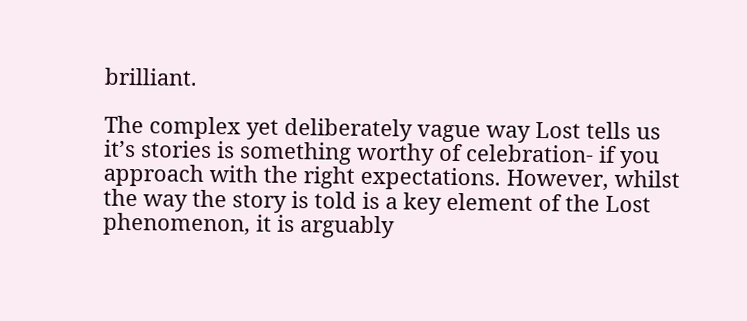brilliant.

The complex yet deliberately vague way Lost tells us it’s stories is something worthy of celebration- if you approach with the right expectations. However, whilst the way the story is told is a key element of the Lost phenomenon, it is arguably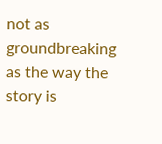not as groundbreaking as the way the story is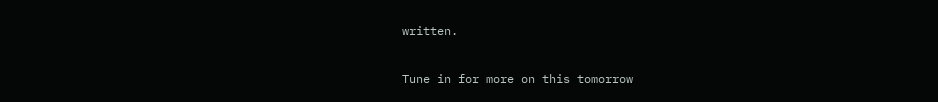written.

Tune in for more on this tomorrow